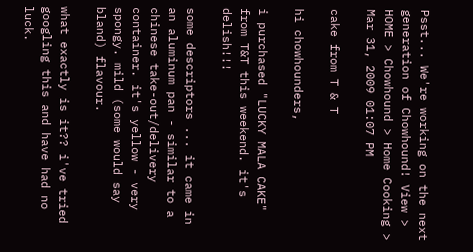Psst... We're working on the next generation of Chowhound! View >
HOME > Chowhound > Home Cooking >
Mar 31, 2009 01:07 PM

cake from T & T

hi chowhounders,

i purchased "LUCKY MALA CAKE" from T&T this weekend. it's delish!!!

some descriptors ... it came in an aluminum pan - similar to a chinese take-out/delivery container. it's yellow - very spongy. mild (some would say bland) flavour.

what exactly is it?? i've tried googling this and have had no luck.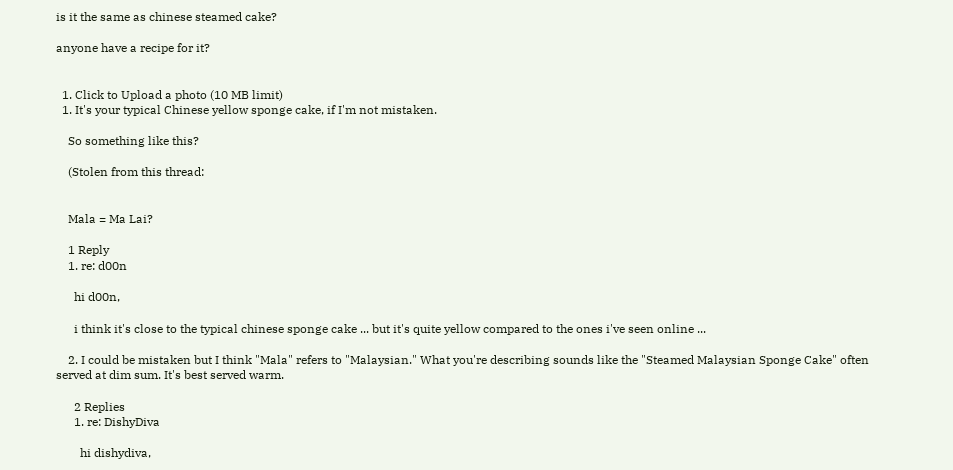is it the same as chinese steamed cake?

anyone have a recipe for it?


  1. Click to Upload a photo (10 MB limit)
  1. It's your typical Chinese yellow sponge cake, if I'm not mistaken.

    So something like this?

    (Stolen from this thread:


    Mala = Ma Lai?

    1 Reply
    1. re: d00n

      hi d00n,

      i think it's close to the typical chinese sponge cake ... but it's quite yellow compared to the ones i've seen online ...

    2. I could be mistaken but I think "Mala" refers to "Malaysian." What you're describing sounds like the "Steamed Malaysian Sponge Cake" often served at dim sum. It's best served warm.

      2 Replies
      1. re: DishyDiva

        hi dishydiva,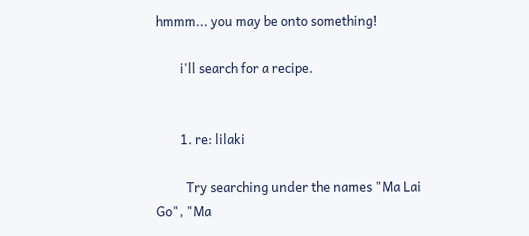hmmm... you may be onto something!

        i'll search for a recipe.


        1. re: lilaki

          Try searching under the names "Ma Lai Go", "Ma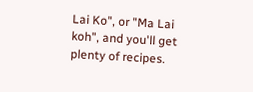Lai Ko", or "Ma Lai koh", and you'll get plenty of recipes.